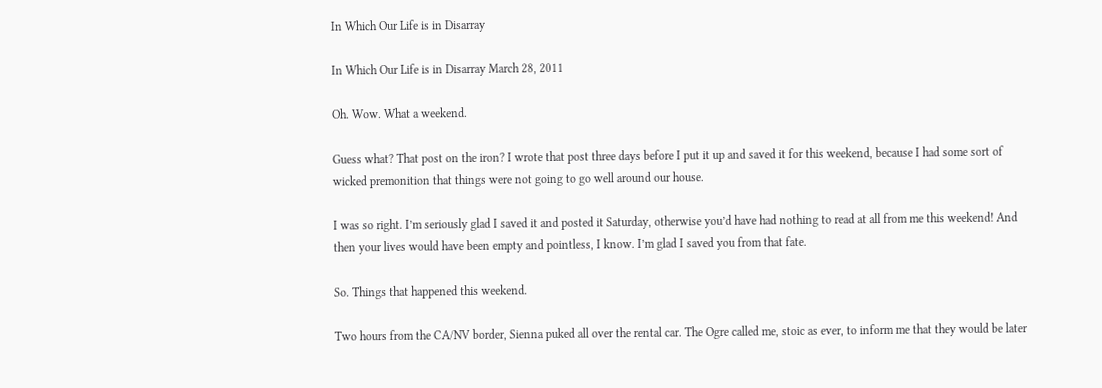In Which Our Life is in Disarray

In Which Our Life is in Disarray March 28, 2011

Oh. Wow. What a weekend.

Guess what? That post on the iron? I wrote that post three days before I put it up and saved it for this weekend, because I had some sort of wicked premonition that things were not going to go well around our house.

I was so right. I’m seriously glad I saved it and posted it Saturday, otherwise you’d have had nothing to read at all from me this weekend! And then your lives would have been empty and pointless, I know. I’m glad I saved you from that fate.

So. Things that happened this weekend.

Two hours from the CA/NV border, Sienna puked all over the rental car. The Ogre called me, stoic as ever, to inform me that they would be later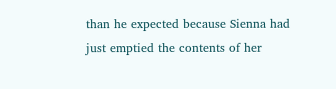than he expected because Sienna had just emptied the contents of her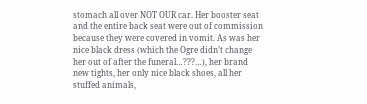stomach all over NOT OUR car. Her booster seat and the entire back seat were out of commission because they were covered in vomit. As was her nice black dress (which the Ogre didn’t change her out of after the funeral…???…), her brand new tights, her only nice black shoes, all her stuffed animals,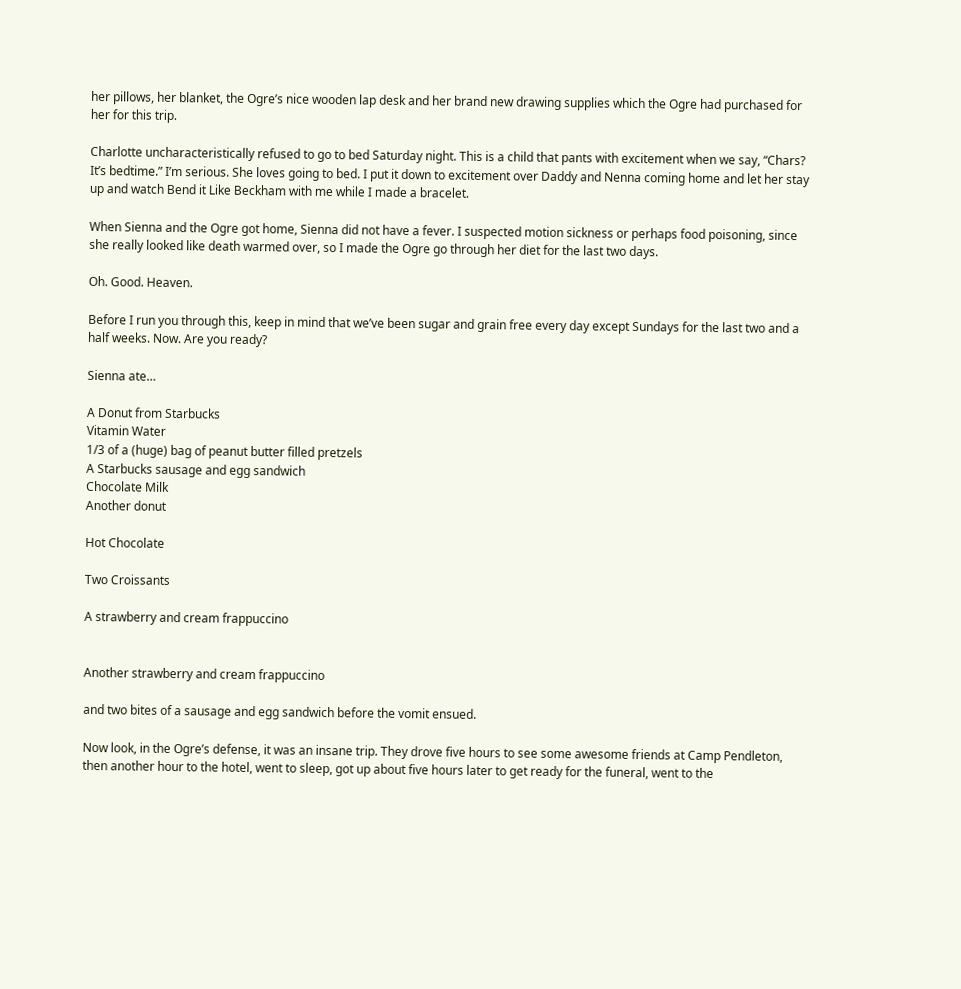her pillows, her blanket, the Ogre’s nice wooden lap desk and her brand new drawing supplies which the Ogre had purchased for her for this trip.

Charlotte uncharacteristically refused to go to bed Saturday night. This is a child that pants with excitement when we say, “Chars? It’s bedtime.” I’m serious. She loves going to bed. I put it down to excitement over Daddy and Nenna coming home and let her stay up and watch Bend it Like Beckham with me while I made a bracelet.

When Sienna and the Ogre got home, Sienna did not have a fever. I suspected motion sickness or perhaps food poisoning, since she really looked like death warmed over, so I made the Ogre go through her diet for the last two days.

Oh. Good. Heaven.

Before I run you through this, keep in mind that we’ve been sugar and grain free every day except Sundays for the last two and a half weeks. Now. Are you ready?

Sienna ate…

A Donut from Starbucks
Vitamin Water
1/3 of a (huge) bag of peanut butter filled pretzels
A Starbucks sausage and egg sandwich
Chocolate Milk
Another donut

Hot Chocolate

Two Croissants

A strawberry and cream frappuccino


Another strawberry and cream frappuccino

and two bites of a sausage and egg sandwich before the vomit ensued.

Now look, in the Ogre’s defense, it was an insane trip. They drove five hours to see some awesome friends at Camp Pendleton, then another hour to the hotel, went to sleep, got up about five hours later to get ready for the funeral, went to the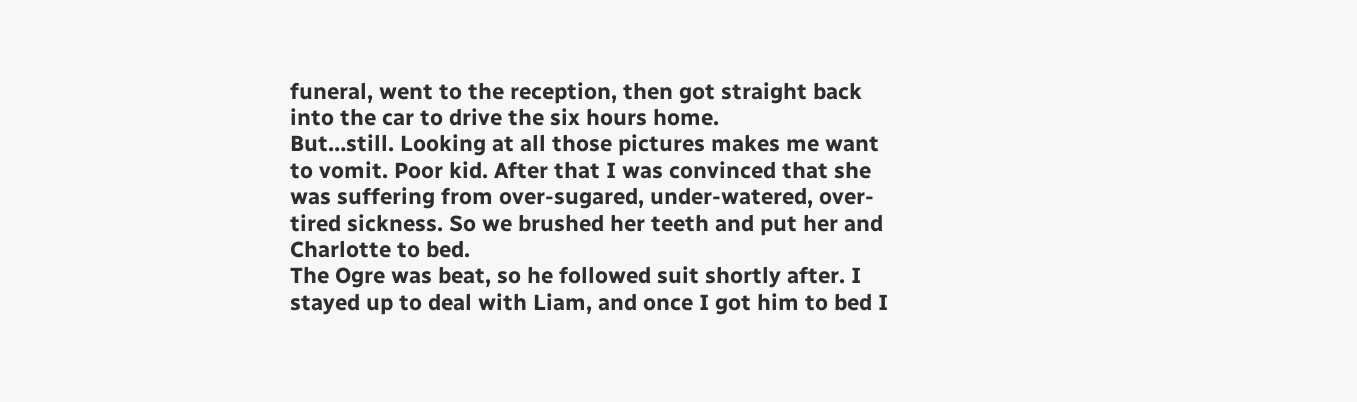funeral, went to the reception, then got straight back into the car to drive the six hours home.
But…still. Looking at all those pictures makes me want to vomit. Poor kid. After that I was convinced that she was suffering from over-sugared, under-watered, over-tired sickness. So we brushed her teeth and put her and Charlotte to bed.
The Ogre was beat, so he followed suit shortly after. I stayed up to deal with Liam, and once I got him to bed I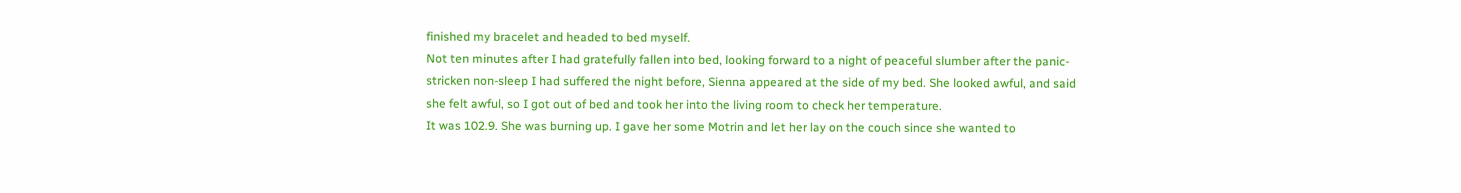finished my bracelet and headed to bed myself.
Not ten minutes after I had gratefully fallen into bed, looking forward to a night of peaceful slumber after the panic-stricken non-sleep I had suffered the night before, Sienna appeared at the side of my bed. She looked awful, and said she felt awful, so I got out of bed and took her into the living room to check her temperature.
It was 102.9. She was burning up. I gave her some Motrin and let her lay on the couch since she wanted to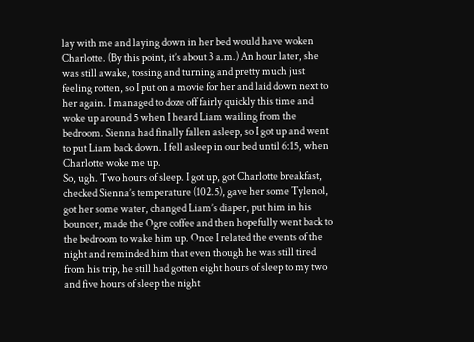lay with me and laying down in her bed would have woken Charlotte. (By this point, it’s about 3 a.m.) An hour later, she was still awake, tossing and turning and pretty much just feeling rotten, so I put on a movie for her and laid down next to her again. I managed to doze off fairly quickly this time and woke up around 5 when I heard Liam wailing from the bedroom. Sienna had finally fallen asleep, so I got up and went to put Liam back down. I fell asleep in our bed until 6:15, when Charlotte woke me up.
So, ugh. Two hours of sleep. I got up, got Charlotte breakfast, checked Sienna’s temperature (102.5), gave her some Tylenol, got her some water, changed Liam’s diaper, put him in his bouncer, made the Ogre coffee and then hopefully went back to the bedroom to wake him up. Once I related the events of the night and reminded him that even though he was still tired from his trip, he still had gotten eight hours of sleep to my two and five hours of sleep the night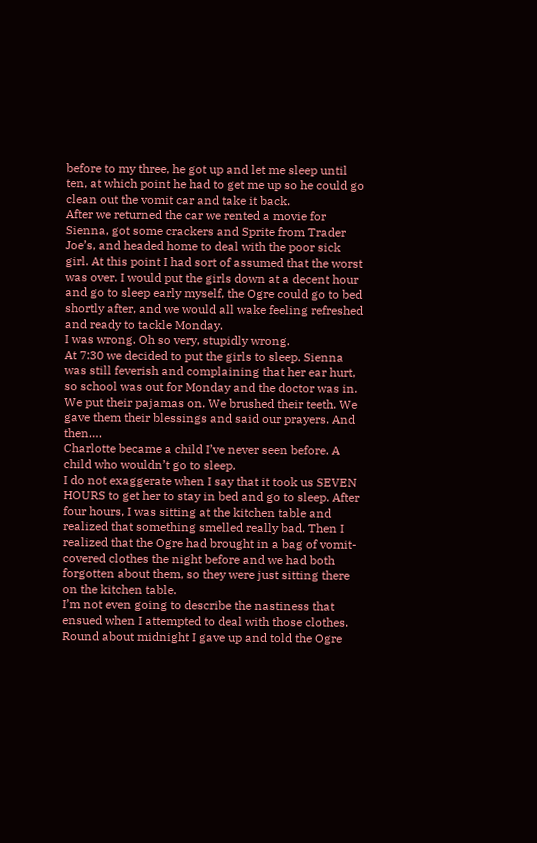before to my three, he got up and let me sleep until ten, at which point he had to get me up so he could go clean out the vomit car and take it back.
After we returned the car we rented a movie for Sienna, got some crackers and Sprite from Trader Joe’s, and headed home to deal with the poor sick girl. At this point I had sort of assumed that the worst was over. I would put the girls down at a decent hour and go to sleep early myself, the Ogre could go to bed shortly after, and we would all wake feeling refreshed and ready to tackle Monday.
I was wrong. Oh so very, stupidly wrong.
At 7:30 we decided to put the girls to sleep. Sienna was still feverish and complaining that her ear hurt, so school was out for Monday and the doctor was in.
We put their pajamas on. We brushed their teeth. We gave them their blessings and said our prayers. And then….
Charlotte became a child I’ve never seen before. A child who wouldn’t go to sleep.
I do not exaggerate when I say that it took us SEVEN HOURS to get her to stay in bed and go to sleep. After four hours, I was sitting at the kitchen table and realized that something smelled really bad. Then I realized that the Ogre had brought in a bag of vomit-covered clothes the night before and we had both forgotten about them, so they were just sitting there on the kitchen table.
I’m not even going to describe the nastiness that ensued when I attempted to deal with those clothes.
Round about midnight I gave up and told the Ogre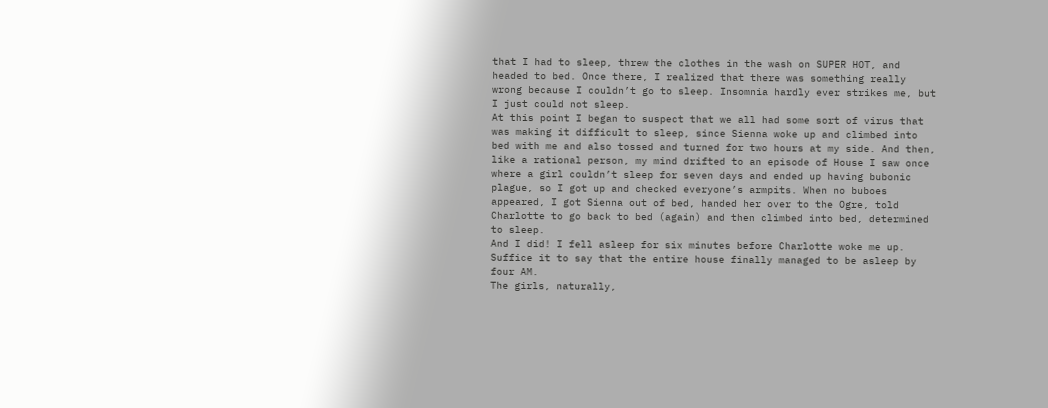that I had to sleep, threw the clothes in the wash on SUPER HOT, and headed to bed. Once there, I realized that there was something really wrong because I couldn’t go to sleep. Insomnia hardly ever strikes me, but I just could not sleep.
At this point I began to suspect that we all had some sort of virus that was making it difficult to sleep, since Sienna woke up and climbed into bed with me and also tossed and turned for two hours at my side. And then, like a rational person, my mind drifted to an episode of House I saw once where a girl couldn’t sleep for seven days and ended up having bubonic plague, so I got up and checked everyone’s armpits. When no buboes appeared, I got Sienna out of bed, handed her over to the Ogre, told Charlotte to go back to bed (again) and then climbed into bed, determined to sleep.
And I did! I fell asleep for six minutes before Charlotte woke me up.
Suffice it to say that the entire house finally managed to be asleep by four AM.
The girls, naturally,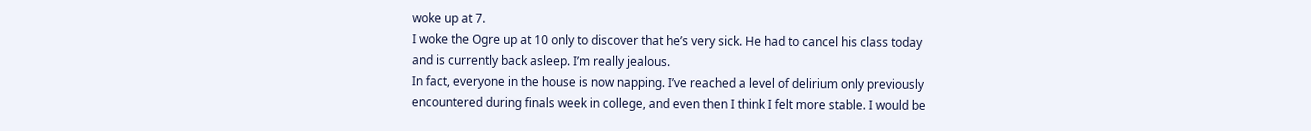woke up at 7.
I woke the Ogre up at 10 only to discover that he’s very sick. He had to cancel his class today and is currently back asleep. I’m really jealous.
In fact, everyone in the house is now napping. I’ve reached a level of delirium only previously encountered during finals week in college, and even then I think I felt more stable. I would be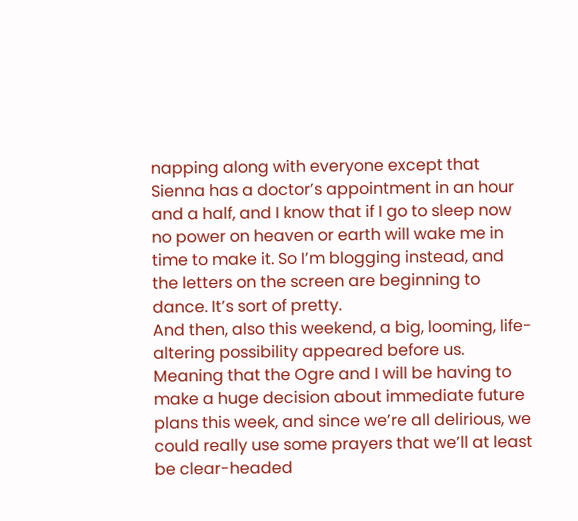napping along with everyone except that Sienna has a doctor’s appointment in an hour and a half, and I know that if I go to sleep now no power on heaven or earth will wake me in time to make it. So I’m blogging instead, and the letters on the screen are beginning to dance. It’s sort of pretty.
And then, also this weekend, a big, looming, life-altering possibility appeared before us. Meaning that the Ogre and I will be having to make a huge decision about immediate future plans this week, and since we’re all delirious, we could really use some prayers that we’ll at least be clear-headed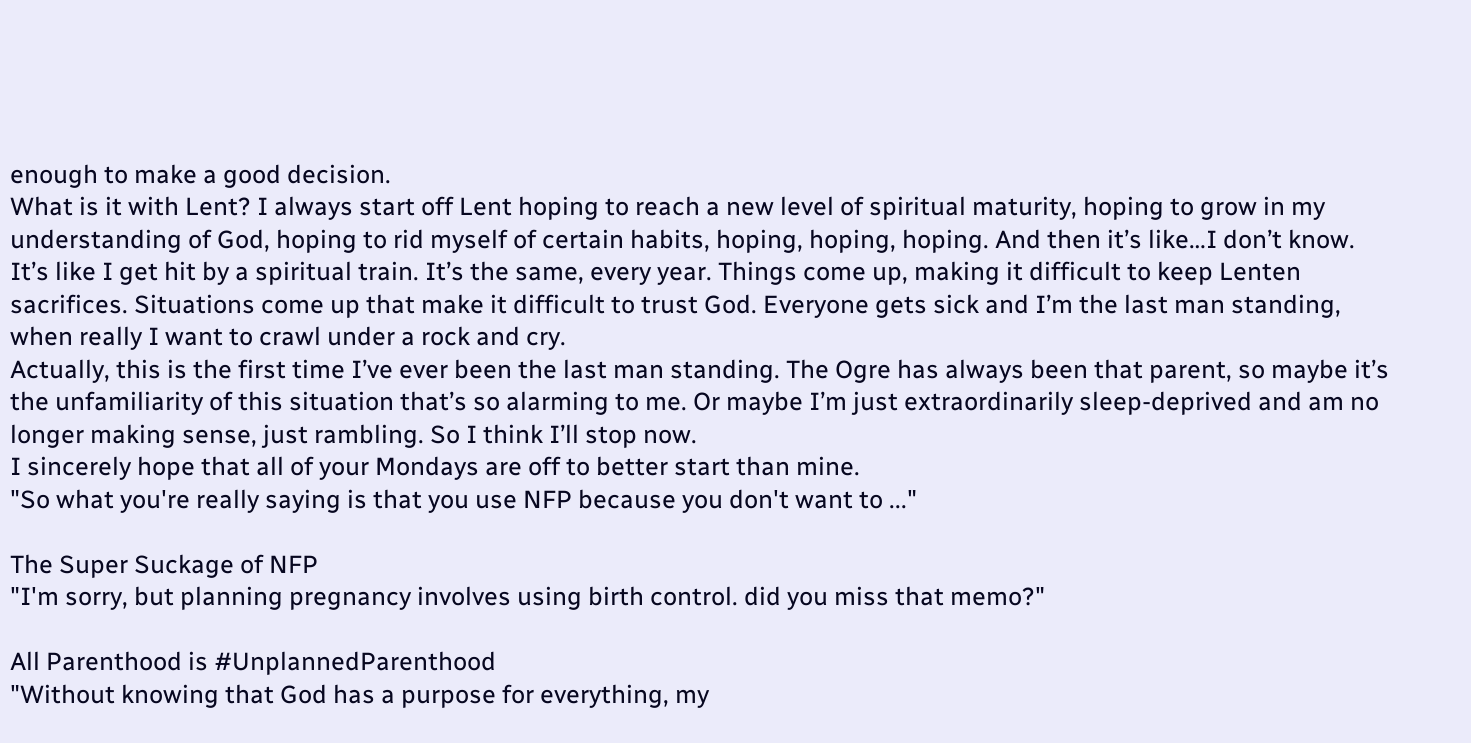enough to make a good decision.
What is it with Lent? I always start off Lent hoping to reach a new level of spiritual maturity, hoping to grow in my understanding of God, hoping to rid myself of certain habits, hoping, hoping, hoping. And then it’s like…I don’t know. It’s like I get hit by a spiritual train. It’s the same, every year. Things come up, making it difficult to keep Lenten sacrifices. Situations come up that make it difficult to trust God. Everyone gets sick and I’m the last man standing, when really I want to crawl under a rock and cry.
Actually, this is the first time I’ve ever been the last man standing. The Ogre has always been that parent, so maybe it’s the unfamiliarity of this situation that’s so alarming to me. Or maybe I’m just extraordinarily sleep-deprived and am no longer making sense, just rambling. So I think I’ll stop now.
I sincerely hope that all of your Mondays are off to better start than mine.
"So what you're really saying is that you use NFP because you don't want to ..."

The Super Suckage of NFP
"I'm sorry, but planning pregnancy involves using birth control. did you miss that memo?"

All Parenthood is #UnplannedParenthood
"Without knowing that God has a purpose for everything, my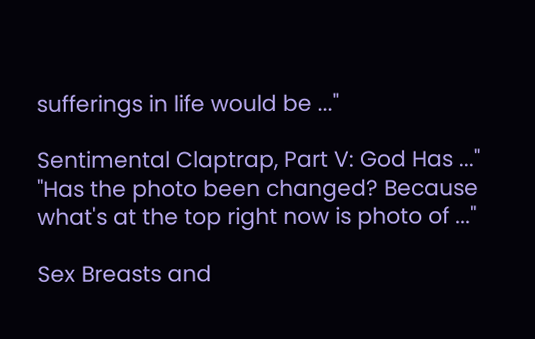sufferings in life would be ..."

Sentimental Claptrap, Part V: God Has ..."
"Has the photo been changed? Because what's at the top right now is photo of ..."

Sex Breasts and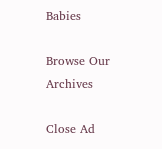Babies

Browse Our Archives

Close Ad